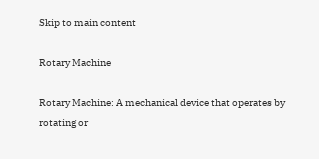Skip to main content

Rotary Machine

Rotary Machine: A mechanical device that operates by rotating or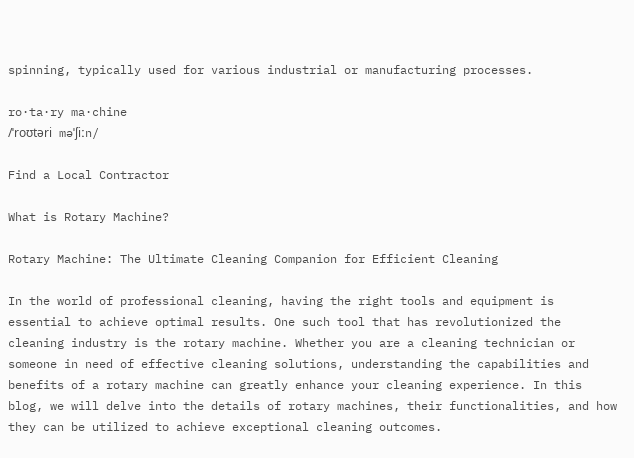spinning, typically used for various industrial or manufacturing processes.

ro·ta·ry ma·chine
/ˈroʊtəri məˈʃiːn/

Find a Local Contractor

What is Rotary Machine?

Rotary Machine: The Ultimate Cleaning Companion for Efficient Cleaning

In the world of professional cleaning, having the right tools and equipment is essential to achieve optimal results. One such tool that has revolutionized the cleaning industry is the rotary machine. Whether you are a cleaning technician or someone in need of effective cleaning solutions, understanding the capabilities and benefits of a rotary machine can greatly enhance your cleaning experience. In this blog, we will delve into the details of rotary machines, their functionalities, and how they can be utilized to achieve exceptional cleaning outcomes.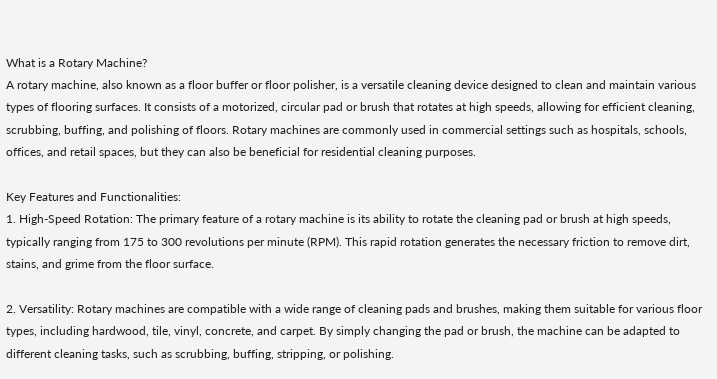What is a Rotary Machine?
A rotary machine, also known as a floor buffer or floor polisher, is a versatile cleaning device designed to clean and maintain various types of flooring surfaces. It consists of a motorized, circular pad or brush that rotates at high speeds, allowing for efficient cleaning, scrubbing, buffing, and polishing of floors. Rotary machines are commonly used in commercial settings such as hospitals, schools, offices, and retail spaces, but they can also be beneficial for residential cleaning purposes.

Key Features and Functionalities:
1. High-Speed Rotation: The primary feature of a rotary machine is its ability to rotate the cleaning pad or brush at high speeds, typically ranging from 175 to 300 revolutions per minute (RPM). This rapid rotation generates the necessary friction to remove dirt, stains, and grime from the floor surface.

2. Versatility: Rotary machines are compatible with a wide range of cleaning pads and brushes, making them suitable for various floor types, including hardwood, tile, vinyl, concrete, and carpet. By simply changing the pad or brush, the machine can be adapted to different cleaning tasks, such as scrubbing, buffing, stripping, or polishing.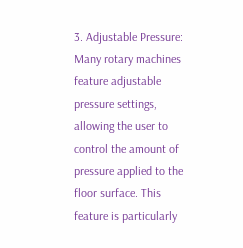3. Adjustable Pressure: Many rotary machines feature adjustable pressure settings, allowing the user to control the amount of pressure applied to the floor surface. This feature is particularly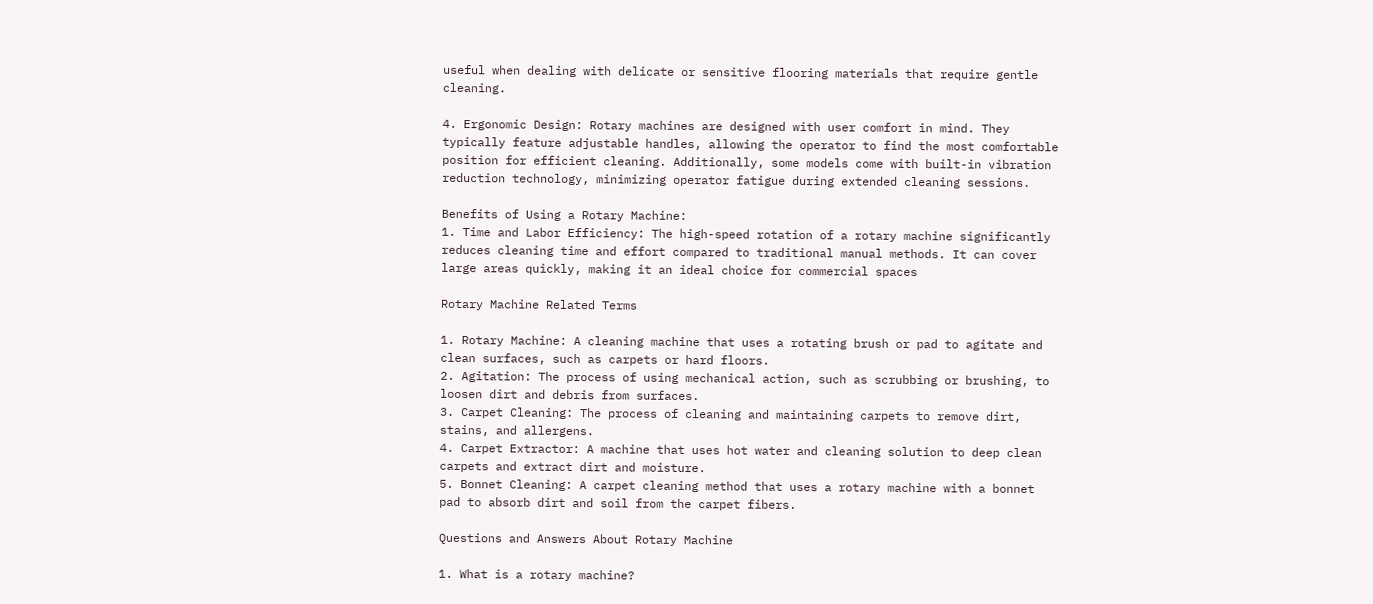useful when dealing with delicate or sensitive flooring materials that require gentle cleaning.

4. Ergonomic Design: Rotary machines are designed with user comfort in mind. They typically feature adjustable handles, allowing the operator to find the most comfortable position for efficient cleaning. Additionally, some models come with built-in vibration reduction technology, minimizing operator fatigue during extended cleaning sessions.

Benefits of Using a Rotary Machine:
1. Time and Labor Efficiency: The high-speed rotation of a rotary machine significantly reduces cleaning time and effort compared to traditional manual methods. It can cover large areas quickly, making it an ideal choice for commercial spaces

Rotary Machine Related Terms

1. Rotary Machine: A cleaning machine that uses a rotating brush or pad to agitate and clean surfaces, such as carpets or hard floors.
2. Agitation: The process of using mechanical action, such as scrubbing or brushing, to loosen dirt and debris from surfaces.
3. Carpet Cleaning: The process of cleaning and maintaining carpets to remove dirt, stains, and allergens.
4. Carpet Extractor: A machine that uses hot water and cleaning solution to deep clean carpets and extract dirt and moisture.
5. Bonnet Cleaning: A carpet cleaning method that uses a rotary machine with a bonnet pad to absorb dirt and soil from the carpet fibers.

Questions and Answers About Rotary Machine

1. What is a rotary machine?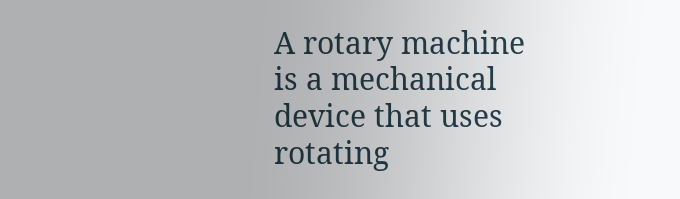A rotary machine is a mechanical device that uses rotating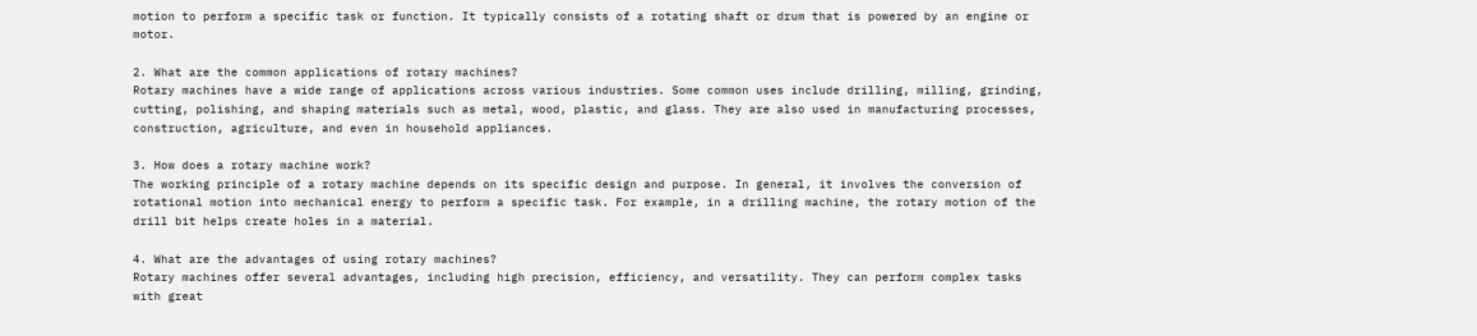motion to perform a specific task or function. It typically consists of a rotating shaft or drum that is powered by an engine or motor.

2. What are the common applications of rotary machines?
Rotary machines have a wide range of applications across various industries. Some common uses include drilling, milling, grinding, cutting, polishing, and shaping materials such as metal, wood, plastic, and glass. They are also used in manufacturing processes, construction, agriculture, and even in household appliances.

3. How does a rotary machine work?
The working principle of a rotary machine depends on its specific design and purpose. In general, it involves the conversion of rotational motion into mechanical energy to perform a specific task. For example, in a drilling machine, the rotary motion of the drill bit helps create holes in a material.

4. What are the advantages of using rotary machines?
Rotary machines offer several advantages, including high precision, efficiency, and versatility. They can perform complex tasks with great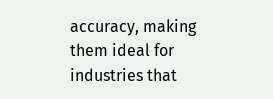accuracy, making them ideal for industries that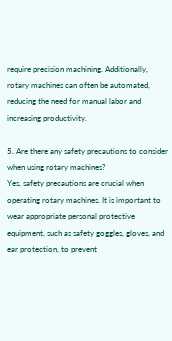require precision machining. Additionally, rotary machines can often be automated, reducing the need for manual labor and increasing productivity.

5. Are there any safety precautions to consider when using rotary machines?
Yes, safety precautions are crucial when operating rotary machines. It is important to wear appropriate personal protective equipment, such as safety goggles, gloves, and ear protection, to prevent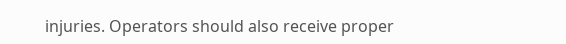injuries. Operators should also receive proper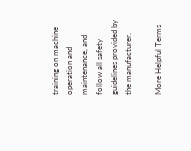training on machine operation and maintenance, and follow all safety guidelines provided by the manufacturer.

More Helpful Terms